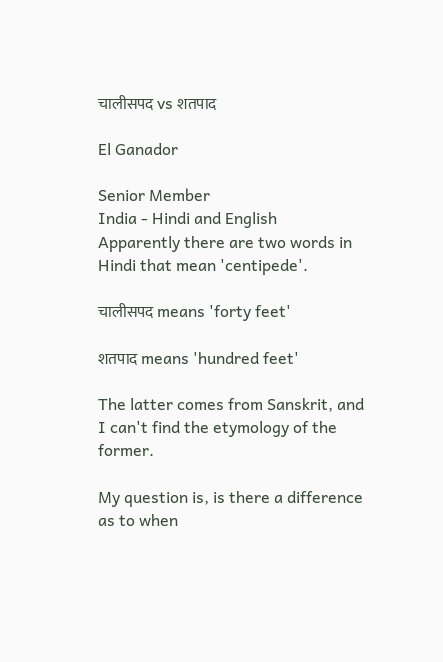चालीसपद vs शतपाद

El Ganador

Senior Member
India - Hindi and English
Apparently there are two words in Hindi that mean 'centipede'.

चालीसपद means 'forty feet'

शतपाद means 'hundred feet'

The latter comes from Sanskrit, and I can't find the etymology of the former.

My question is, is there a difference as to when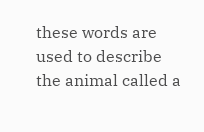these words are used to describe the animal called a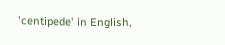'centipede' in English,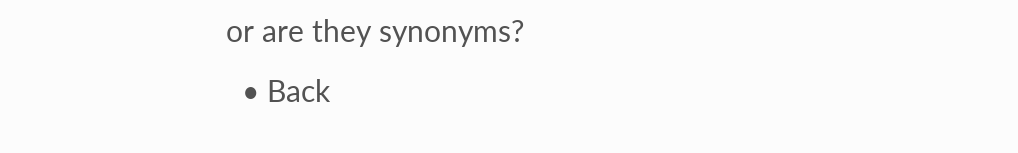or are they synonyms?
  • Back